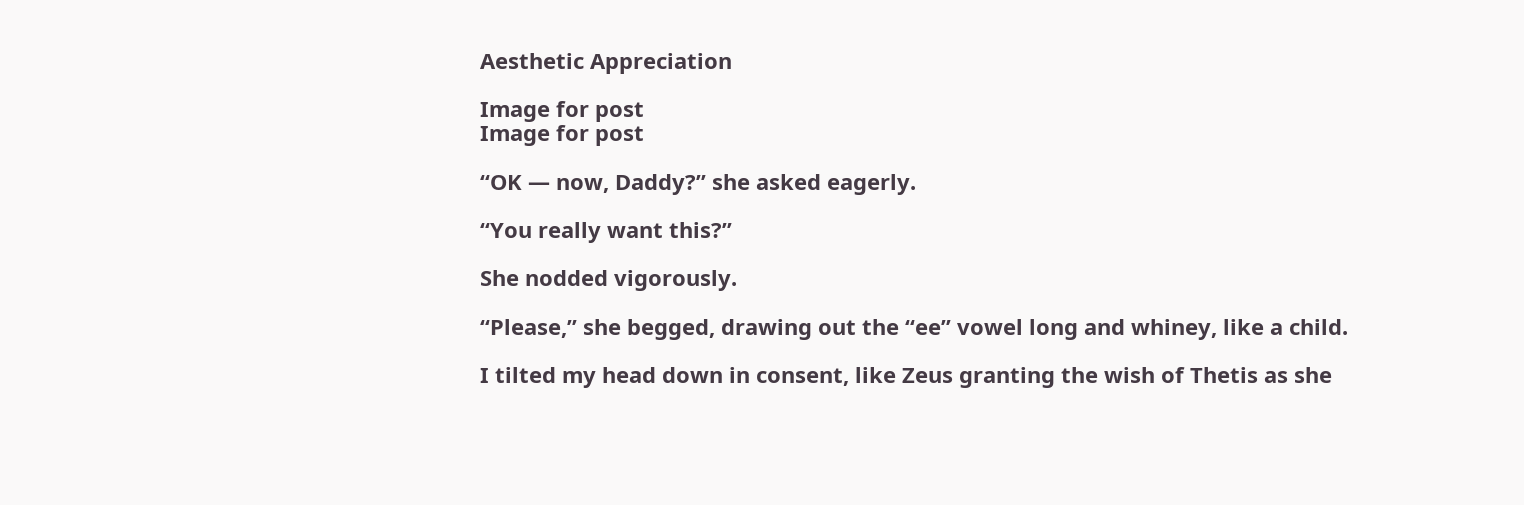Aesthetic Appreciation

Image for post
Image for post

“OK — now, Daddy?” she asked eagerly.

“You really want this?”

She nodded vigorously.

“Please,” she begged, drawing out the “ee” vowel long and whiney, like a child.

I tilted my head down in consent, like Zeus granting the wish of Thetis as she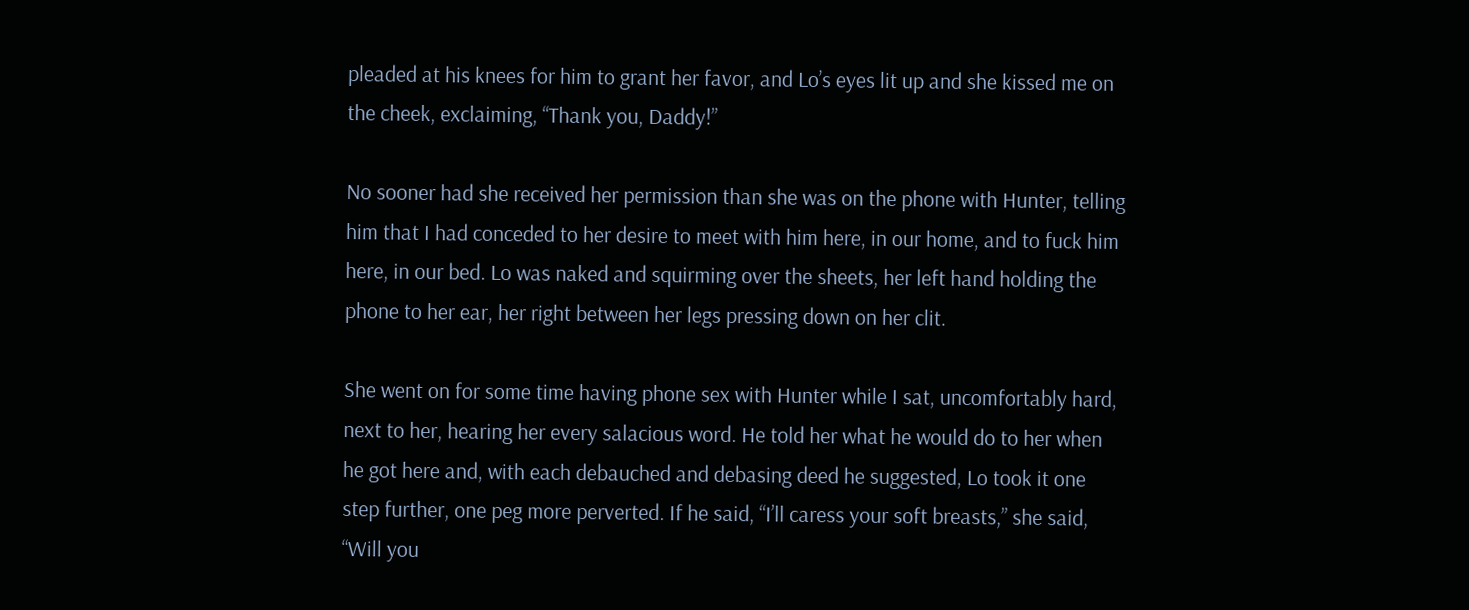pleaded at his knees for him to grant her favor, and Lo’s eyes lit up and she kissed me on the cheek, exclaiming, “Thank you, Daddy!”

No sooner had she received her permission than she was on the phone with Hunter, telling him that I had conceded to her desire to meet with him here, in our home, and to fuck him here, in our bed. Lo was naked and squirming over the sheets, her left hand holding the phone to her ear, her right between her legs pressing down on her clit.

She went on for some time having phone sex with Hunter while I sat, uncomfortably hard, next to her, hearing her every salacious word. He told her what he would do to her when he got here and, with each debauched and debasing deed he suggested, Lo took it one step further, one peg more perverted. If he said, “I’ll caress your soft breasts,” she said, “Will you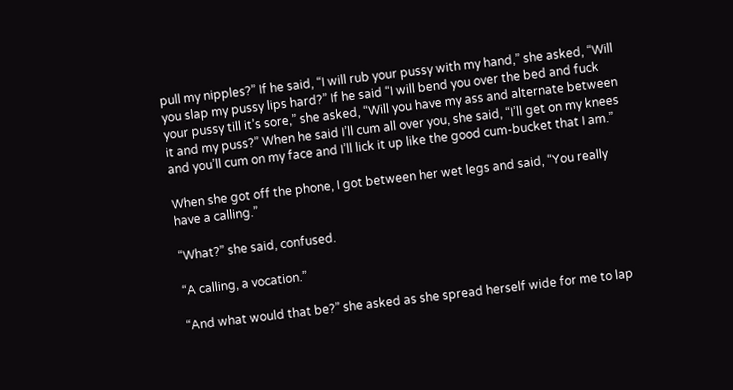pull my nipples?” If he said, “I will rub your pussy with my hand,” she asked, “Will you slap my pussy lips hard?” If he said “I will bend you over the bed and fuck your pussy till it’s sore,” she asked, “Will you have my ass and alternate between it and my puss?” When he said I’ll cum all over you, she said, “I’ll get on my knees and you’ll cum on my face and I’ll lick it up like the good cum-bucket that I am.”

When she got off the phone, I got between her wet legs and said, “You really have a calling.”

“What?” she said, confused.

“A calling, a vocation.”

“And what would that be?” she asked as she spread herself wide for me to lap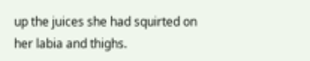up the juices she had squirted on her labia and thighs.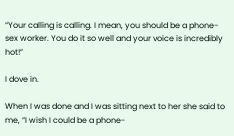“Your calling is calling. I mean, you should be a phone-sex worker. You do it so well and your voice is incredibly hot!”

I dove in.

When I was done and I was sitting next to her she said to me, “I wish I could be a phone-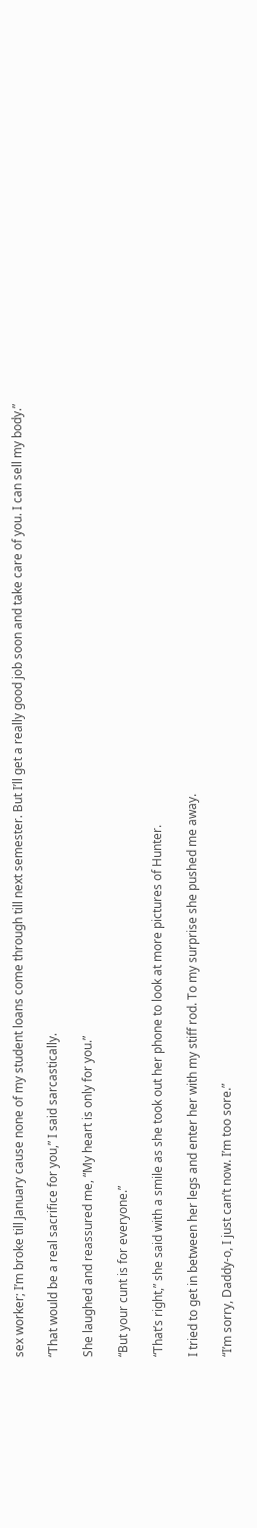sex worker; I’m broke till January cause none of my student loans come through till next semester. But I’ll get a really good job soon and take care of you. I can sell my body.”

“That would be a real sacrifice for you,” I said sarcastically.

She laughed and reassured me, “My heart is only for you.”

“But your cunt is for everyone.”

“That’s right,” she said with a smile as she took out her phone to look at more pictures of Hunter.

I tried to get in between her legs and enter her with my stiff rod. To my surprise she pushed me away.

“I’m sorry, Daddy-o, I just can’t now. I’m too sore.”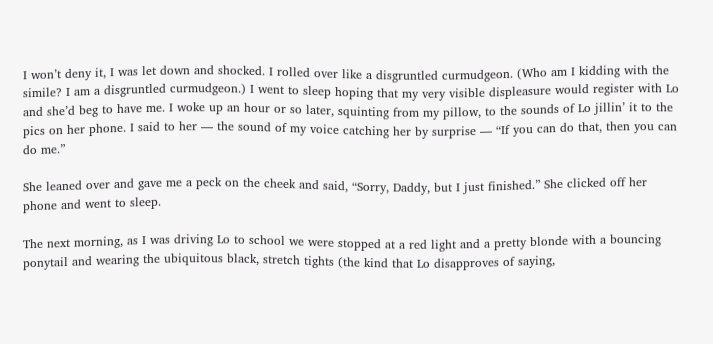I won’t deny it, I was let down and shocked. I rolled over like a disgruntled curmudgeon. (Who am I kidding with the simile? I am a disgruntled curmudgeon.) I went to sleep hoping that my very visible displeasure would register with Lo and she’d beg to have me. I woke up an hour or so later, squinting from my pillow, to the sounds of Lo jillin’ it to the pics on her phone. I said to her — the sound of my voice catching her by surprise — “If you can do that, then you can do me.”

She leaned over and gave me a peck on the cheek and said, “Sorry, Daddy, but I just finished.” She clicked off her phone and went to sleep.

The next morning, as I was driving Lo to school we were stopped at a red light and a pretty blonde with a bouncing ponytail and wearing the ubiquitous black, stretch tights (the kind that Lo disapproves of saying,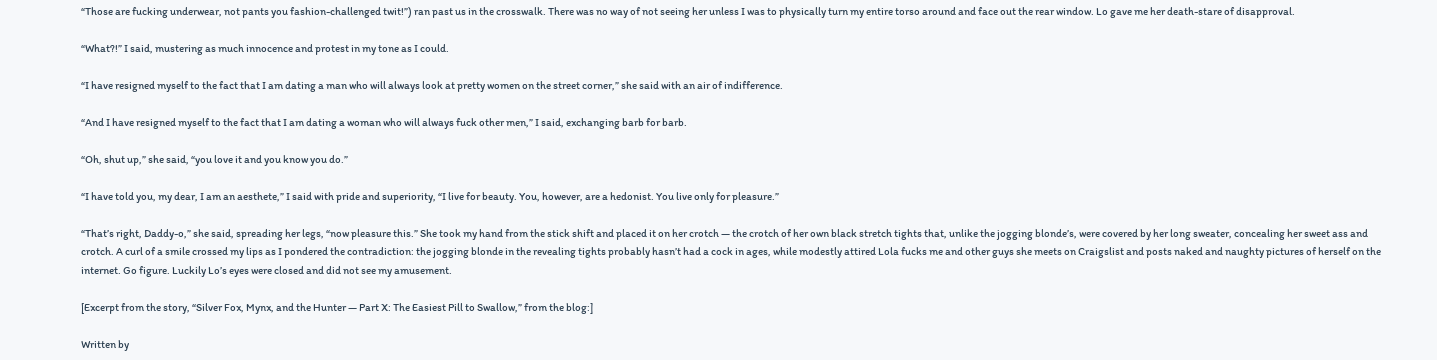“Those are fucking underwear, not pants you fashion-challenged twit!”) ran past us in the crosswalk. There was no way of not seeing her unless I was to physically turn my entire torso around and face out the rear window. Lo gave me her death-stare of disapproval.

“What?!” I said, mustering as much innocence and protest in my tone as I could.

“I have resigned myself to the fact that I am dating a man who will always look at pretty women on the street corner,” she said with an air of indifference.

“And I have resigned myself to the fact that I am dating a woman who will always fuck other men,” I said, exchanging barb for barb.

“Oh, shut up,” she said, “you love it and you know you do.”

“I have told you, my dear, I am an aesthete,” I said with pride and superiority, “I live for beauty. You, however, are a hedonist. You live only for pleasure.”

“That’s right, Daddy-o,” she said, spreading her legs, “now pleasure this.” She took my hand from the stick shift and placed it on her crotch — the crotch of her own black stretch tights that, unlike the jogging blonde’s, were covered by her long sweater, concealing her sweet ass and crotch. A curl of a smile crossed my lips as I pondered the contradiction: the jogging blonde in the revealing tights probably hasn’t had a cock in ages, while modestly attired Lola fucks me and other guys she meets on Craigslist and posts naked and naughty pictures of herself on the internet. Go figure. Luckily Lo’s eyes were closed and did not see my amusement.

[Excerpt from the story, “Silver Fox, Mynx, and the Hunter — Part X: The Easiest Pill to Swallow,” from the blog:]

Written by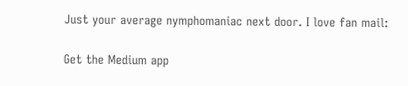Just your average nymphomaniac next door. I love fan mail:

Get the Medium app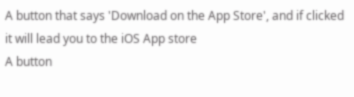A button that says 'Download on the App Store', and if clicked it will lead you to the iOS App store
A button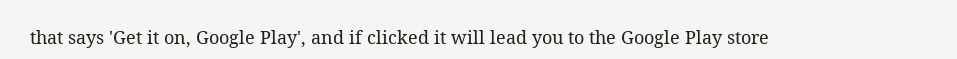that says 'Get it on, Google Play', and if clicked it will lead you to the Google Play store